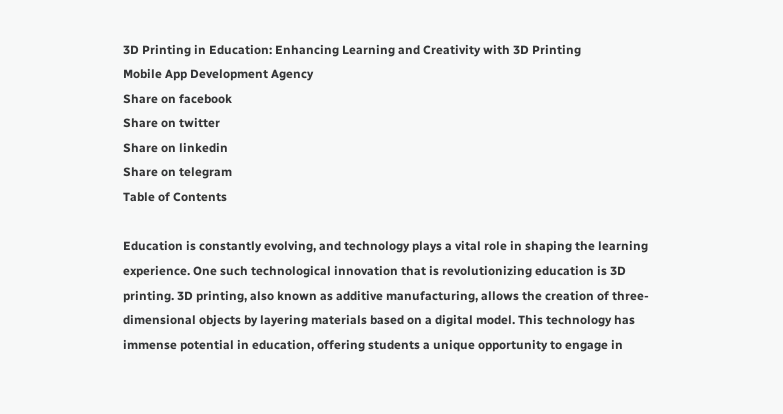3D Printing in Education: Enhancing Learning and Creativity with 3D Printing
Mobile App Development Agency
Share on facebook
Share on twitter
Share on linkedin
Share on telegram
Table of Contents

Education is constantly evolving, and technology plays a vital role in shaping the learning experience. One such technological innovation that is revolutionizing education is 3D printing. 3D printing, also known as additive manufacturing, allows the creation of three-dimensional objects by layering materials based on a digital model. This technology has immense potential in education, offering students a unique opportunity to engage in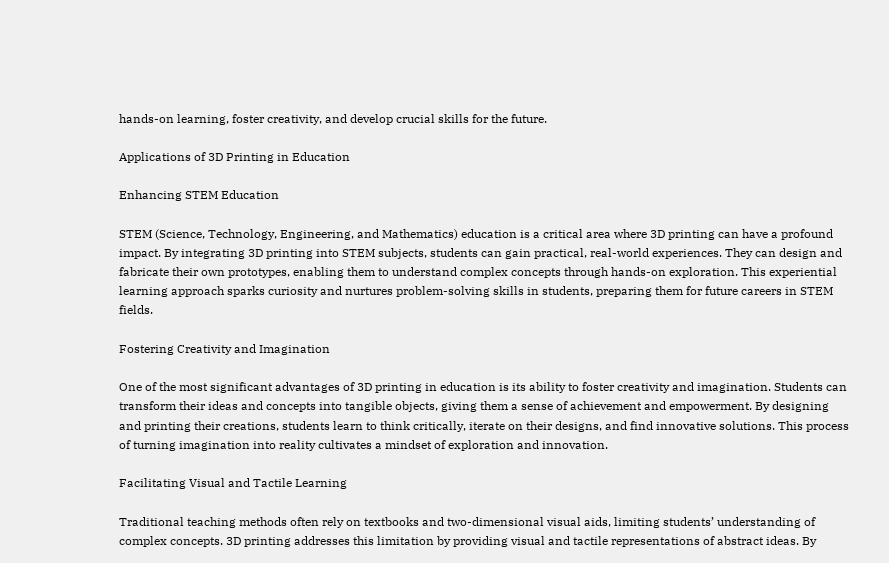hands-on learning, foster creativity, and develop crucial skills for the future.

Applications of 3D Printing in Education

Enhancing STEM Education

STEM (Science, Technology, Engineering, and Mathematics) education is a critical area where 3D printing can have a profound impact. By integrating 3D printing into STEM subjects, students can gain practical, real-world experiences. They can design and fabricate their own prototypes, enabling them to understand complex concepts through hands-on exploration. This experiential learning approach sparks curiosity and nurtures problem-solving skills in students, preparing them for future careers in STEM fields.

Fostering Creativity and Imagination

One of the most significant advantages of 3D printing in education is its ability to foster creativity and imagination. Students can transform their ideas and concepts into tangible objects, giving them a sense of achievement and empowerment. By designing and printing their creations, students learn to think critically, iterate on their designs, and find innovative solutions. This process of turning imagination into reality cultivates a mindset of exploration and innovation.

Facilitating Visual and Tactile Learning

Traditional teaching methods often rely on textbooks and two-dimensional visual aids, limiting students’ understanding of complex concepts. 3D printing addresses this limitation by providing visual and tactile representations of abstract ideas. By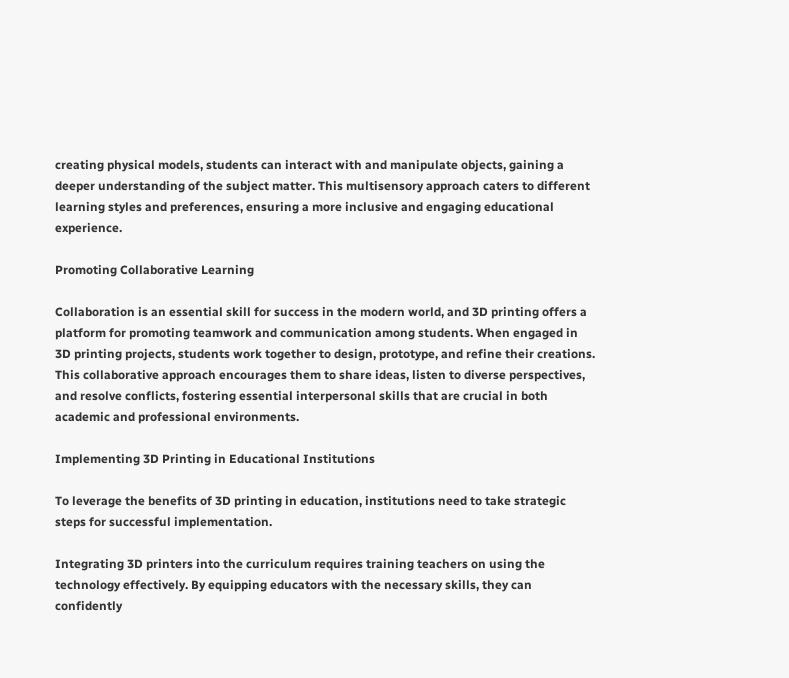creating physical models, students can interact with and manipulate objects, gaining a deeper understanding of the subject matter. This multisensory approach caters to different learning styles and preferences, ensuring a more inclusive and engaging educational experience.

Promoting Collaborative Learning

Collaboration is an essential skill for success in the modern world, and 3D printing offers a platform for promoting teamwork and communication among students. When engaged in 3D printing projects, students work together to design, prototype, and refine their creations. This collaborative approach encourages them to share ideas, listen to diverse perspectives, and resolve conflicts, fostering essential interpersonal skills that are crucial in both academic and professional environments.

Implementing 3D Printing in Educational Institutions

To leverage the benefits of 3D printing in education, institutions need to take strategic steps for successful implementation.

Integrating 3D printers into the curriculum requires training teachers on using the technology effectively. By equipping educators with the necessary skills, they can confidently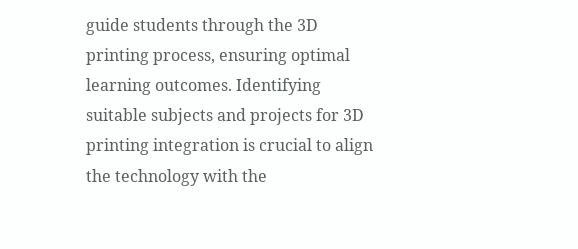guide students through the 3D printing process, ensuring optimal learning outcomes. Identifying suitable subjects and projects for 3D printing integration is crucial to align the technology with the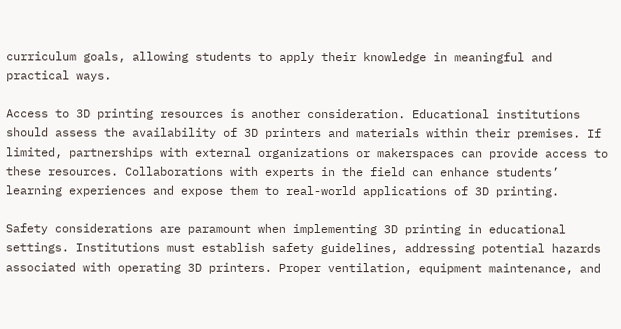curriculum goals, allowing students to apply their knowledge in meaningful and practical ways.

Access to 3D printing resources is another consideration. Educational institutions should assess the availability of 3D printers and materials within their premises. If limited, partnerships with external organizations or makerspaces can provide access to these resources. Collaborations with experts in the field can enhance students’ learning experiences and expose them to real-world applications of 3D printing.

Safety considerations are paramount when implementing 3D printing in educational settings. Institutions must establish safety guidelines, addressing potential hazards associated with operating 3D printers. Proper ventilation, equipment maintenance, and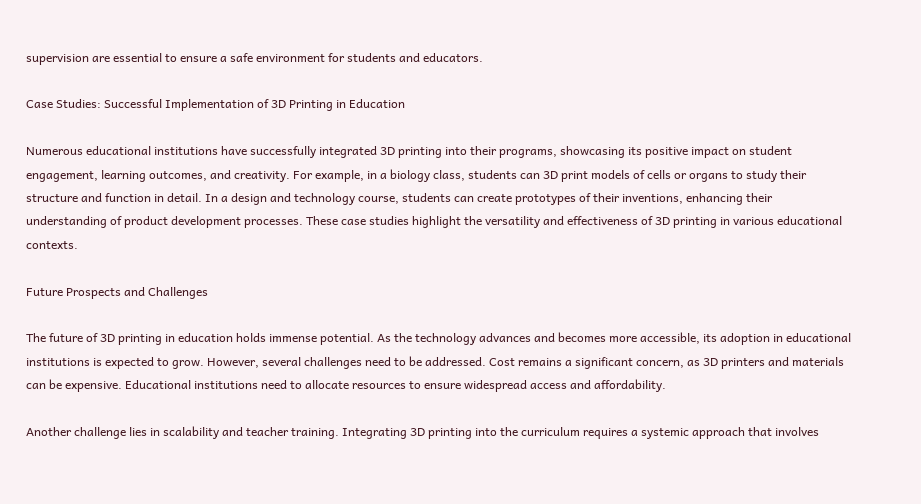supervision are essential to ensure a safe environment for students and educators.

Case Studies: Successful Implementation of 3D Printing in Education

Numerous educational institutions have successfully integrated 3D printing into their programs, showcasing its positive impact on student engagement, learning outcomes, and creativity. For example, in a biology class, students can 3D print models of cells or organs to study their structure and function in detail. In a design and technology course, students can create prototypes of their inventions, enhancing their understanding of product development processes. These case studies highlight the versatility and effectiveness of 3D printing in various educational contexts.

Future Prospects and Challenges

The future of 3D printing in education holds immense potential. As the technology advances and becomes more accessible, its adoption in educational institutions is expected to grow. However, several challenges need to be addressed. Cost remains a significant concern, as 3D printers and materials can be expensive. Educational institutions need to allocate resources to ensure widespread access and affordability.

Another challenge lies in scalability and teacher training. Integrating 3D printing into the curriculum requires a systemic approach that involves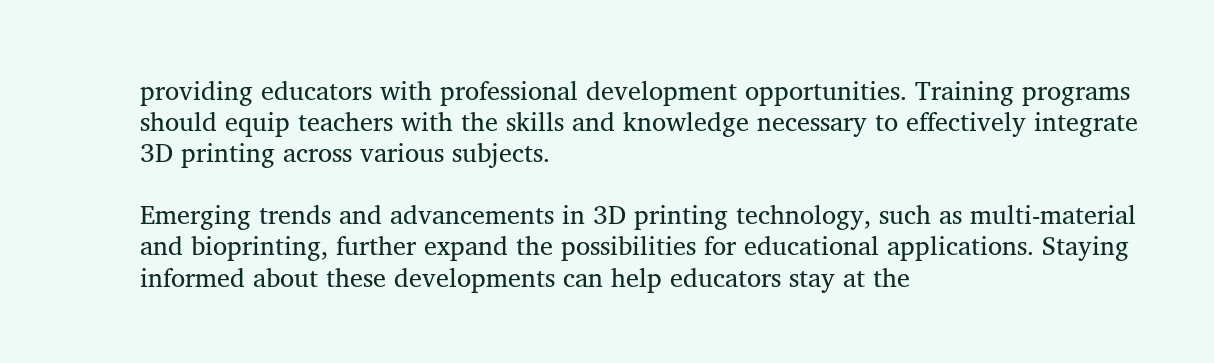providing educators with professional development opportunities. Training programs should equip teachers with the skills and knowledge necessary to effectively integrate 3D printing across various subjects.

Emerging trends and advancements in 3D printing technology, such as multi-material and bioprinting, further expand the possibilities for educational applications. Staying informed about these developments can help educators stay at the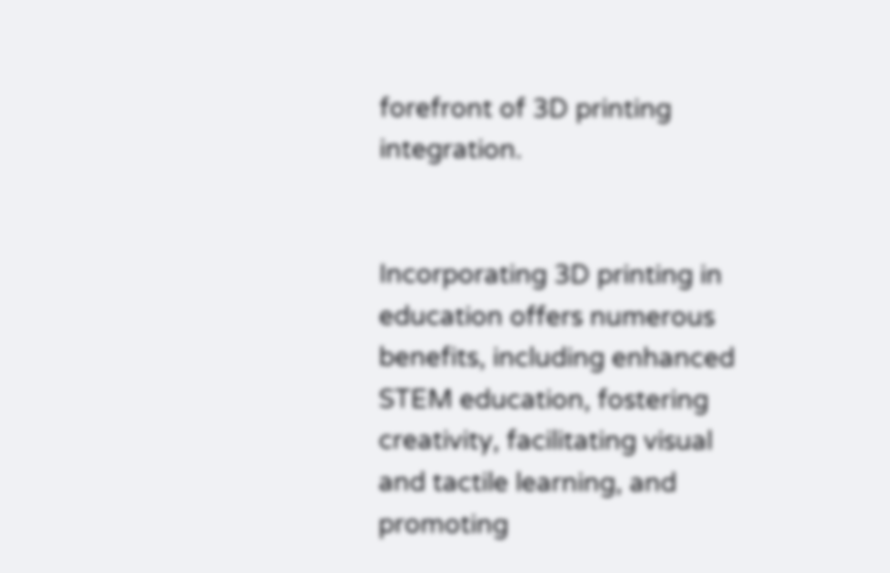forefront of 3D printing integration.


Incorporating 3D printing in education offers numerous benefits, including enhanced STEM education, fostering creativity, facilitating visual and tactile learning, and promoting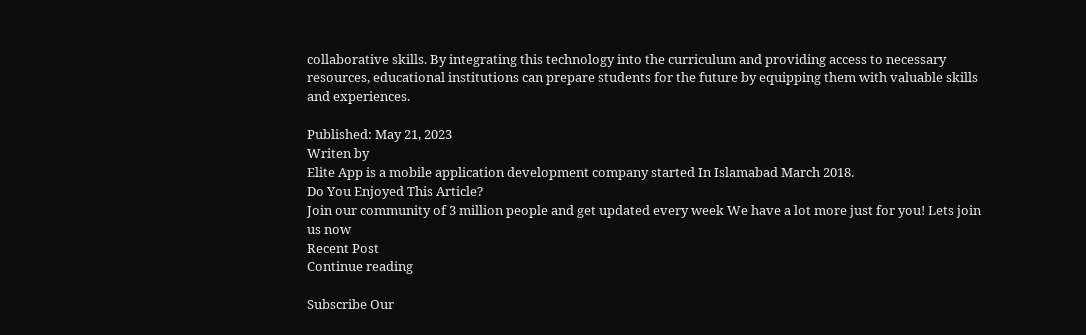collaborative skills. By integrating this technology into the curriculum and providing access to necessary resources, educational institutions can prepare students for the future by equipping them with valuable skills and experiences.

Published: May 21, 2023
Writen by
Elite App is a mobile application development company started In Islamabad March 2018.
Do You Enjoyed This Article?
Join our community of 3 million people and get updated every week We have a lot more just for you! Lets join us now
Recent Post
Continue reading

Subscribe Our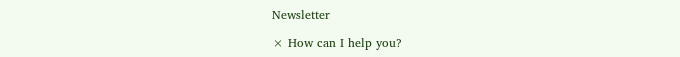Newsletter

× How can I help you?